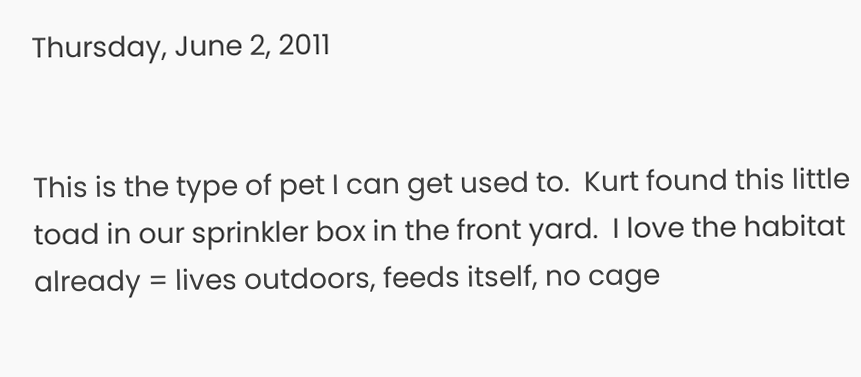Thursday, June 2, 2011


This is the type of pet I can get used to.  Kurt found this little toad in our sprinkler box in the front yard.  I love the habitat already = lives outdoors, feeds itself, no cage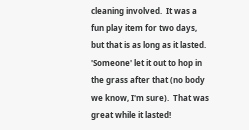cleaning involved.  It was a fun play item for two days, but that is as long as it lasted.  'Someone' let it out to hop in the grass after that (no body we know, I'm sure).  That was great while it lasted!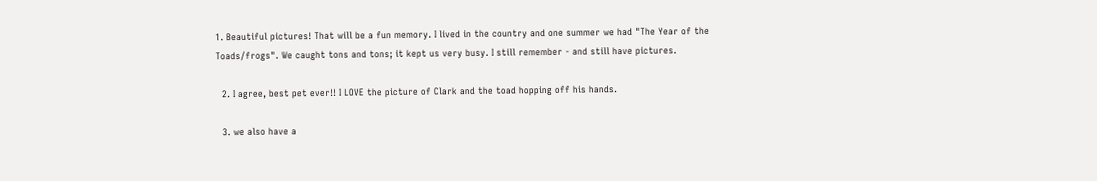1. Beautiful pictures! That will be a fun memory. I lived in the country and one summer we had "The Year of the Toads/frogs". We caught tons and tons; it kept us very busy. I still remember - and still have pictures.

  2. I agree, best pet ever!! I LOVE the picture of Clark and the toad hopping off his hands.

  3. we also have a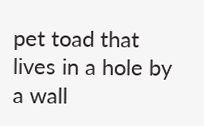pet toad that lives in a hole by a wall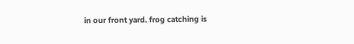in our front yard. frog catching is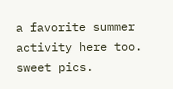a favorite summer activity here too. sweet pics.